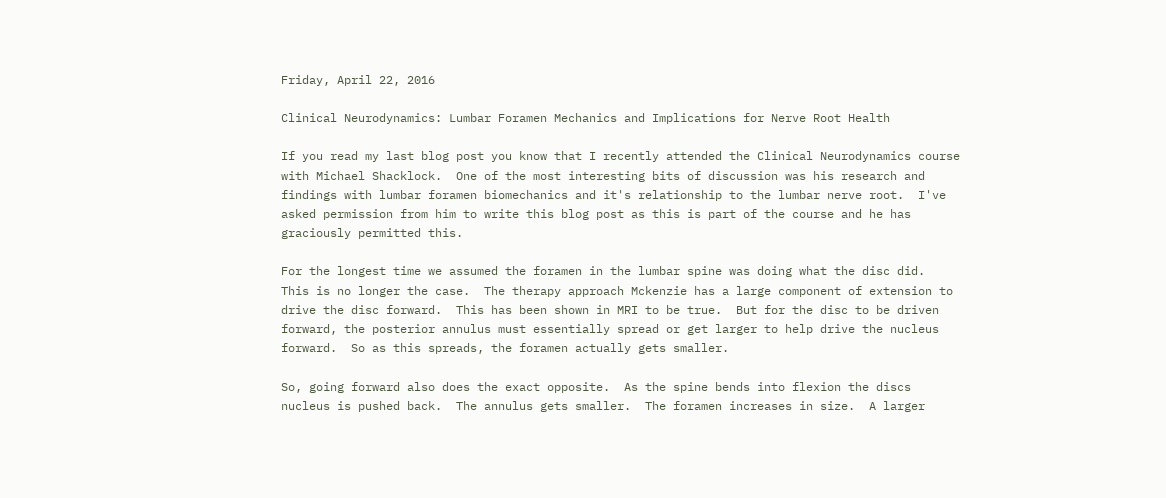Friday, April 22, 2016

Clinical Neurodynamics: Lumbar Foramen Mechanics and Implications for Nerve Root Health

If you read my last blog post you know that I recently attended the Clinical Neurodynamics course with Michael Shacklock.  One of the most interesting bits of discussion was his research and findings with lumbar foramen biomechanics and it's relationship to the lumbar nerve root.  I've asked permission from him to write this blog post as this is part of the course and he has graciously permitted this.

For the longest time we assumed the foramen in the lumbar spine was doing what the disc did.  This is no longer the case.  The therapy approach Mckenzie has a large component of extension to drive the disc forward.  This has been shown in MRI to be true.  But for the disc to be driven forward, the posterior annulus must essentially spread or get larger to help drive the nucleus forward.  So as this spreads, the foramen actually gets smaller.

So, going forward also does the exact opposite.  As the spine bends into flexion the discs nucleus is pushed back.  The annulus gets smaller.  The foramen increases in size.  A larger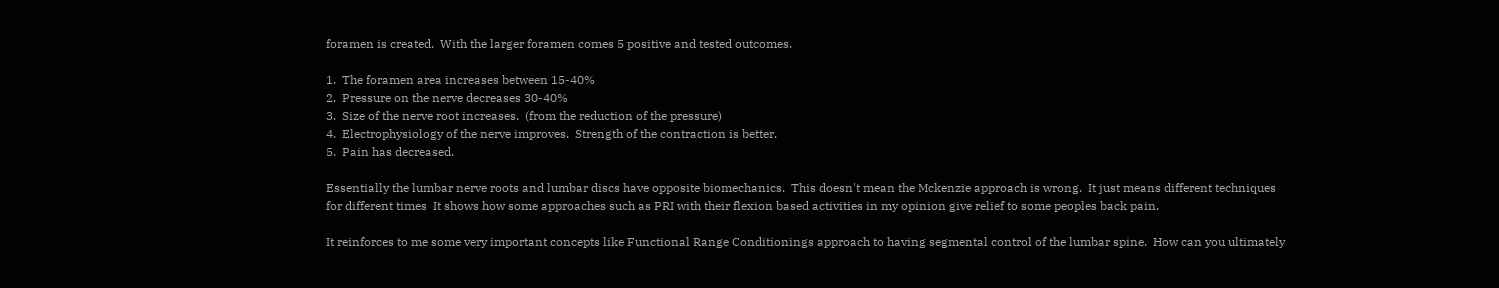foramen is created.  With the larger foramen comes 5 positive and tested outcomes.

1.  The foramen area increases between 15-40%
2.  Pressure on the nerve decreases 30-40%
3.  Size of the nerve root increases.  (from the reduction of the pressure)
4.  Electrophysiology of the nerve improves.  Strength of the contraction is better.
5.  Pain has decreased.

Essentially the lumbar nerve roots and lumbar discs have opposite biomechanics.  This doesn't mean the Mckenzie approach is wrong.  It just means different techniques for different times  It shows how some approaches such as PRI with their flexion based activities in my opinion give relief to some peoples back pain.

It reinforces to me some very important concepts like Functional Range Conditionings approach to having segmental control of the lumbar spine.  How can you ultimately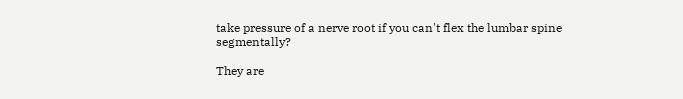take pressure of a nerve root if you can't flex the lumbar spine segmentally?

They are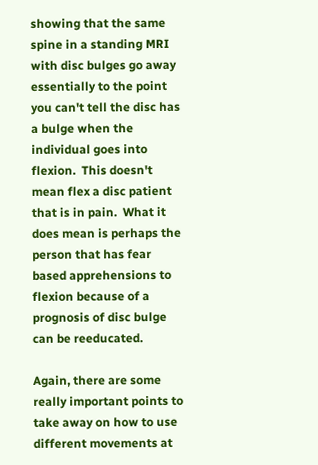showing that the same spine in a standing MRI with disc bulges go away essentially to the point you can't tell the disc has a bulge when the individual goes into flexion.  This doesn't mean flex a disc patient that is in pain.  What it does mean is perhaps the person that has fear based apprehensions to flexion because of a prognosis of disc bulge can be reeducated.

Again, there are some really important points to take away on how to use different movements at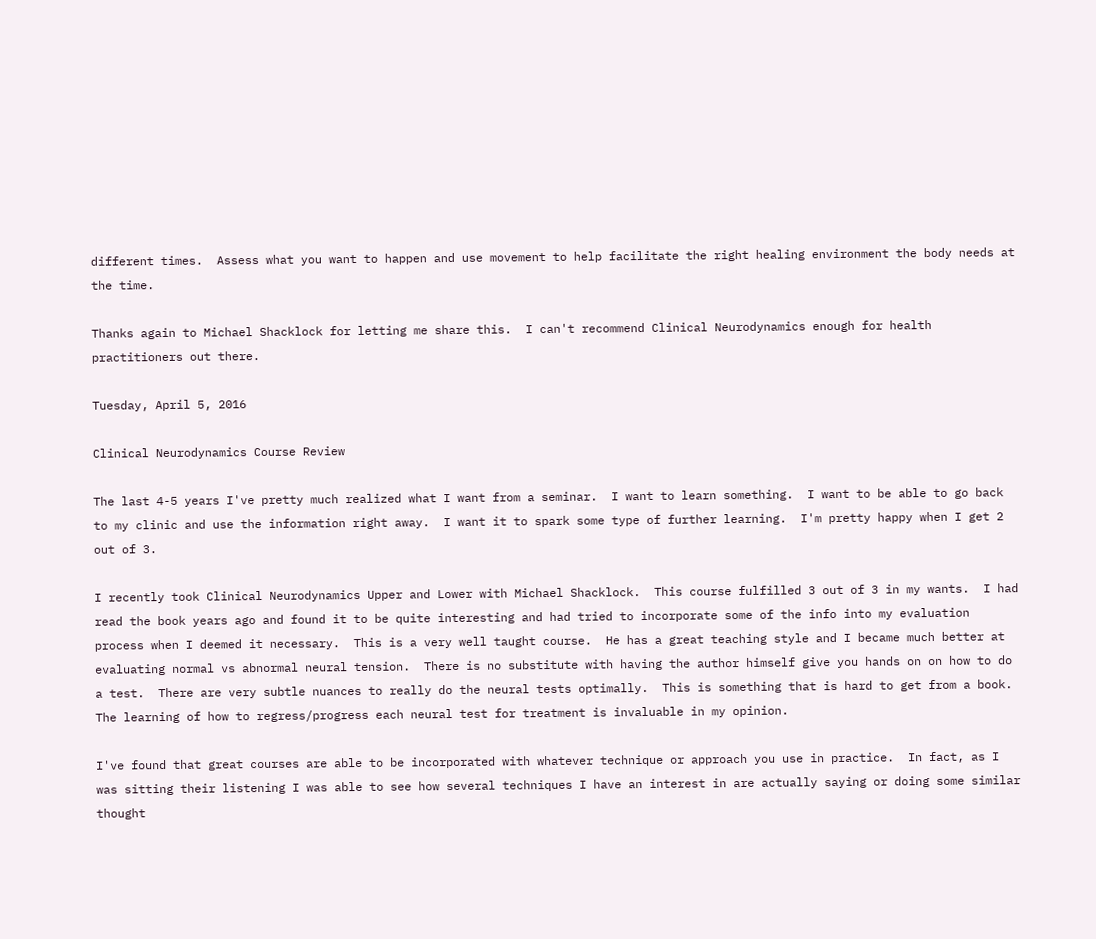different times.  Assess what you want to happen and use movement to help facilitate the right healing environment the body needs at the time.

Thanks again to Michael Shacklock for letting me share this.  I can't recommend Clinical Neurodynamics enough for health practitioners out there.

Tuesday, April 5, 2016

Clinical Neurodynamics Course Review

The last 4-5 years I've pretty much realized what I want from a seminar.  I want to learn something.  I want to be able to go back to my clinic and use the information right away.  I want it to spark some type of further learning.  I'm pretty happy when I get 2 out of 3.

I recently took Clinical Neurodynamics Upper and Lower with Michael Shacklock.  This course fulfilled 3 out of 3 in my wants.  I had read the book years ago and found it to be quite interesting and had tried to incorporate some of the info into my evaluation process when I deemed it necessary.  This is a very well taught course.  He has a great teaching style and I became much better at evaluating normal vs abnormal neural tension.  There is no substitute with having the author himself give you hands on on how to do a test.  There are very subtle nuances to really do the neural tests optimally.  This is something that is hard to get from a book.  The learning of how to regress/progress each neural test for treatment is invaluable in my opinion.

I've found that great courses are able to be incorporated with whatever technique or approach you use in practice.  In fact, as I was sitting their listening I was able to see how several techniques I have an interest in are actually saying or doing some similar thought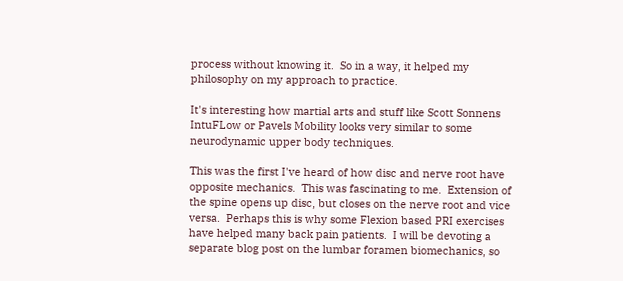process without knowing it.  So in a way, it helped my philosophy on my approach to practice.

It's interesting how martial arts and stuff like Scott Sonnens IntuFLow or Pavels Mobility looks very similar to some neurodynamic upper body techniques.

This was the first I've heard of how disc and nerve root have opposite mechanics.  This was fascinating to me.  Extension of the spine opens up disc, but closes on the nerve root and vice versa.  Perhaps this is why some Flexion based PRI exercises have helped many back pain patients.  I will be devoting a separate blog post on the lumbar foramen biomechanics, so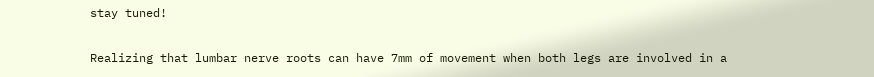stay tuned!

Realizing that lumbar nerve roots can have 7mm of movement when both legs are involved in a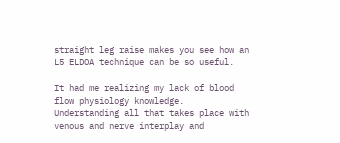straight leg raise makes you see how an L5 ELDOA technique can be so useful.

It had me realizing my lack of blood flow physiology knowledge.  Understanding all that takes place with venous and nerve interplay and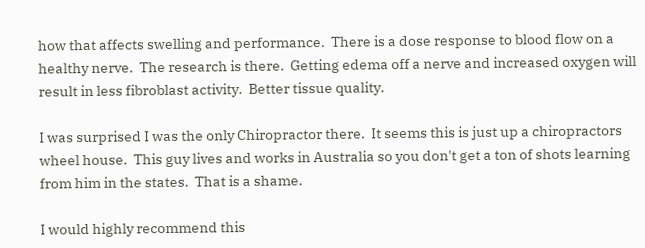how that affects swelling and performance.  There is a dose response to blood flow on a healthy nerve.  The research is there.  Getting edema off a nerve and increased oxygen will result in less fibroblast activity.  Better tissue quality.

I was surprised I was the only Chiropractor there.  It seems this is just up a chiropractors wheel house.  This guy lives and works in Australia so you don't get a ton of shots learning from him in the states.  That is a shame.

I would highly recommend this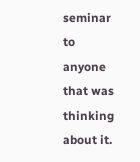seminar to anyone that was thinking about it.